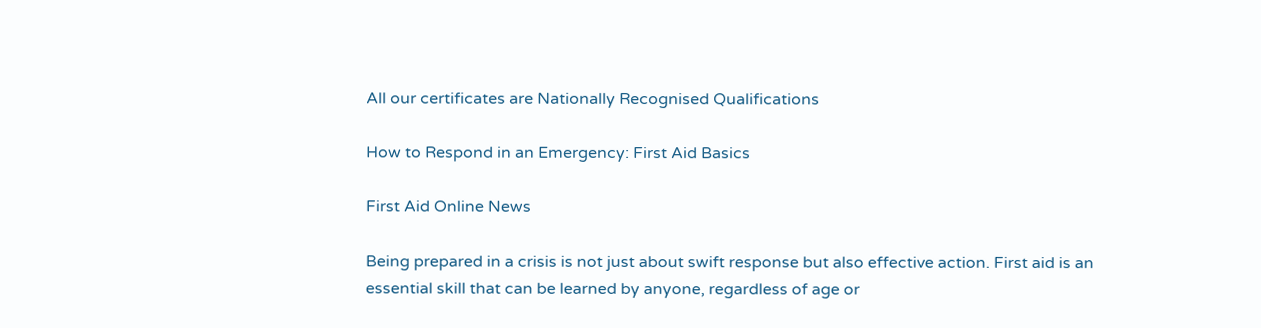All our certificates are Nationally Recognised Qualifications

How to Respond in an Emergency: First Aid Basics

First Aid Online News

Being prepared in a crisis is not just about swift response but also effective action. First aid is an essential skill that can be learned by anyone, regardless of age or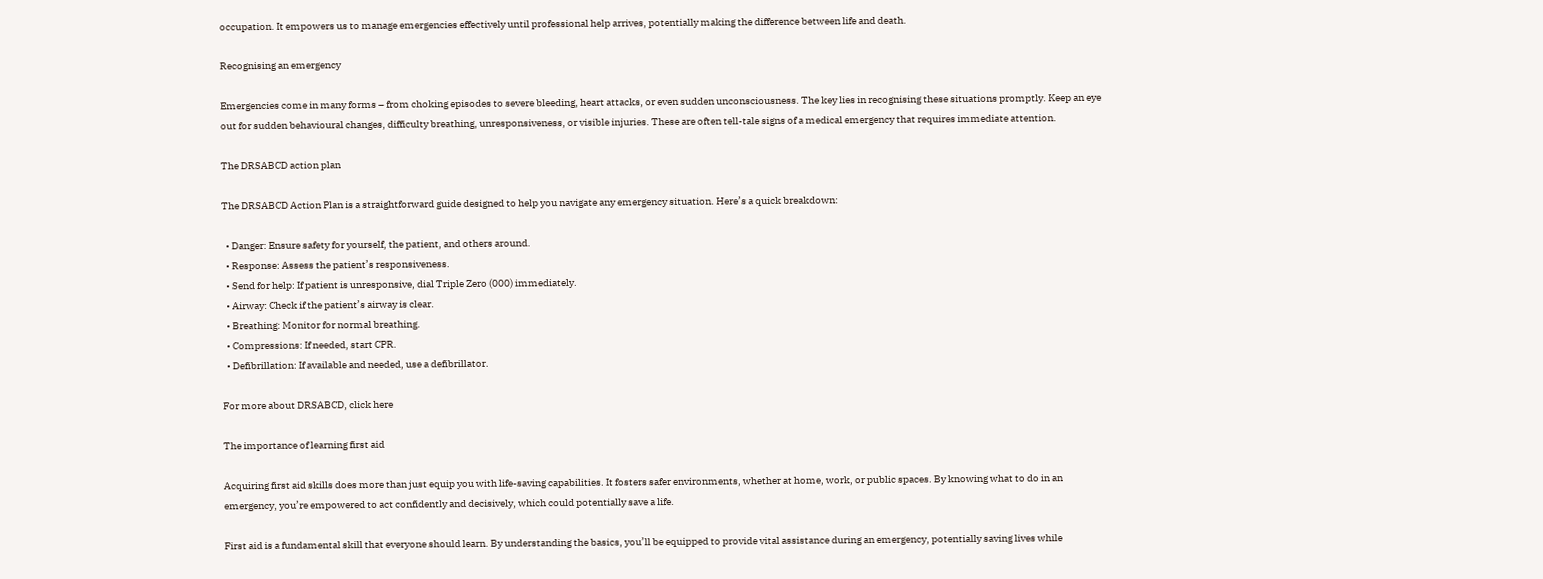occupation. It empowers us to manage emergencies effectively until professional help arrives, potentially making the difference between life and death.

Recognising an emergency

Emergencies come in many forms – from choking episodes to severe bleeding, heart attacks, or even sudden unconsciousness. The key lies in recognising these situations promptly. Keep an eye out for sudden behavioural changes, difficulty breathing, unresponsiveness, or visible injuries. These are often tell-tale signs of a medical emergency that requires immediate attention.

The DRSABCD action plan

The DRSABCD Action Plan is a straightforward guide designed to help you navigate any emergency situation. Here’s a quick breakdown:

  • Danger: Ensure safety for yourself, the patient, and others around.
  • Response: Assess the patient’s responsiveness.
  • Send for help: If patient is unresponsive, dial Triple Zero (000) immediately.
  • Airway: Check if the patient’s airway is clear.
  • Breathing: Monitor for normal breathing.
  • Compressions: If needed, start CPR.
  • Defibrillation: If available and needed, use a defibrillator.

For more about DRSABCD, click here

The importance of learning first aid

Acquiring first aid skills does more than just equip you with life-saving capabilities. It fosters safer environments, whether at home, work, or public spaces. By knowing what to do in an emergency, you’re empowered to act confidently and decisively, which could potentially save a life.

First aid is a fundamental skill that everyone should learn. By understanding the basics, you’ll be equipped to provide vital assistance during an emergency, potentially saving lives while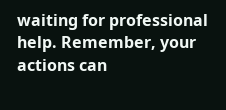waiting for professional help. Remember, your actions can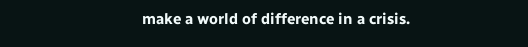make a world of difference in a crisis.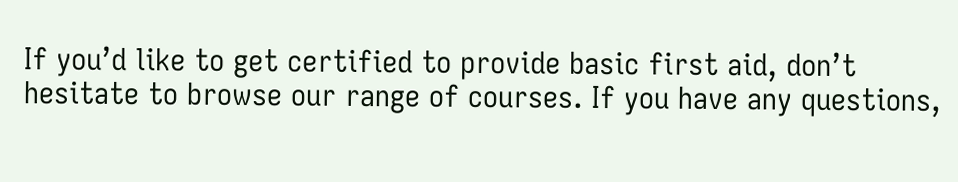If you’d like to get certified to provide basic first aid, don’t hesitate to browse our range of courses. If you have any questions,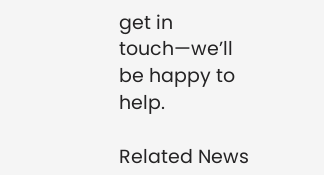get in touch—we’ll be happy to help.

Related News